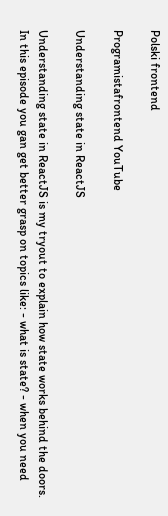Polski frontend

Programistafrontend YouTube

Understanding state in ReactJS

Understanding state in ReactJS is my tryout to explain how state works behind the doors. In this episode you gan get better grasp on topics like: - what is state? - when you need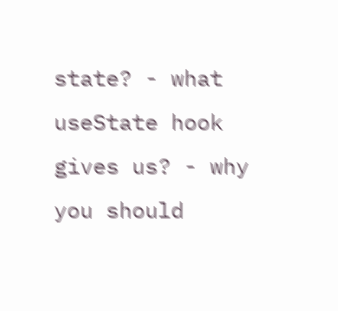state? - what useState hook gives us? - why you should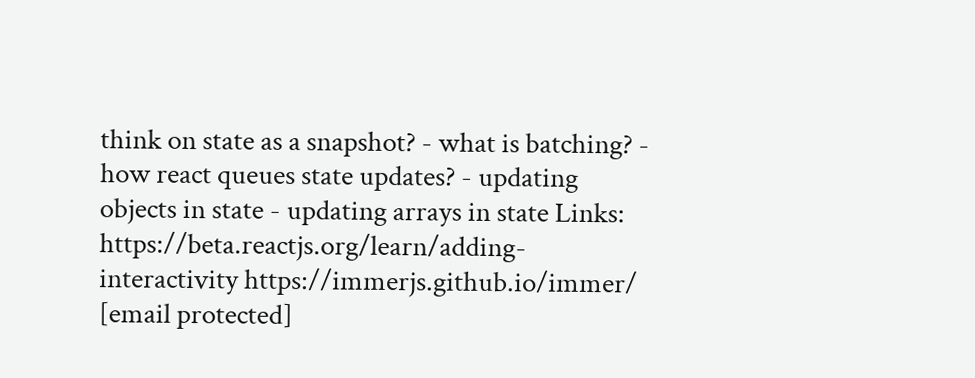think on state as a snapshot? - what is batching? - how react queues state updates? - updating objects in state - updating arrays in state Links: https://beta.reactjs.org/learn/adding-interactivity https://immerjs.github.io/immer/  [email protected]